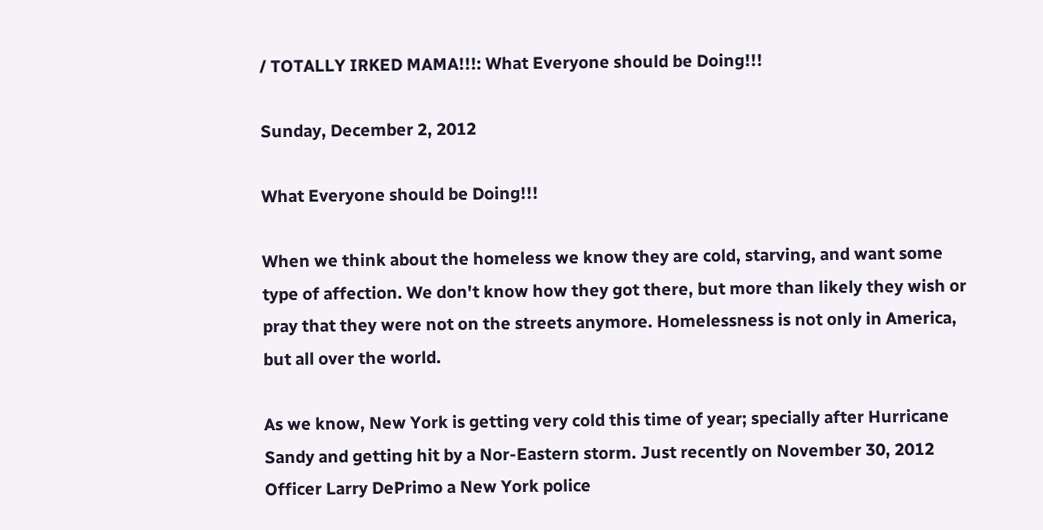/ TOTALLY IRKED MAMA!!!: What Everyone should be Doing!!!

Sunday, December 2, 2012

What Everyone should be Doing!!!

When we think about the homeless we know they are cold, starving, and want some type of affection. We don't know how they got there, but more than likely they wish or pray that they were not on the streets anymore. Homelessness is not only in America, but all over the world.

As we know, New York is getting very cold this time of year; specially after Hurricane Sandy and getting hit by a Nor-Eastern storm. Just recently on November 30, 2012 Officer Larry DePrimo a New York police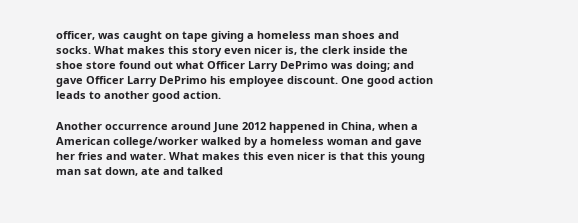officer, was caught on tape giving a homeless man shoes and socks. What makes this story even nicer is, the clerk inside the shoe store found out what Officer Larry DePrimo was doing; and gave Officer Larry DePrimo his employee discount. One good action leads to another good action.

Another occurrence around June 2012 happened in China, when a American college/worker walked by a homeless woman and gave her fries and water. What makes this even nicer is that this young man sat down, ate and talked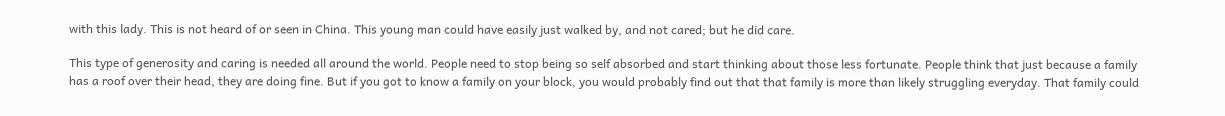with this lady. This is not heard of or seen in China. This young man could have easily just walked by, and not cared; but he did care.

This type of generosity and caring is needed all around the world. People need to stop being so self absorbed and start thinking about those less fortunate. People think that just because a family has a roof over their head, they are doing fine. But if you got to know a family on your block, you would probably find out that that family is more than likely struggling everyday. That family could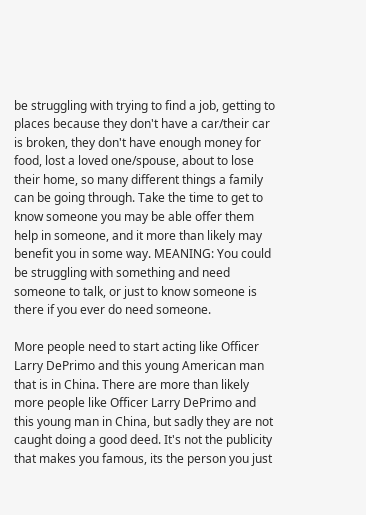be struggling with trying to find a job, getting to places because they don't have a car/their car is broken, they don't have enough money for food, lost a loved one/spouse, about to lose their home, so many different things a family can be going through. Take the time to get to know someone you may be able offer them help in someone, and it more than likely may benefit you in some way. MEANING: You could be struggling with something and need someone to talk, or just to know someone is there if you ever do need someone.

More people need to start acting like Officer Larry DePrimo and this young American man that is in China. There are more than likely more people like Officer Larry DePrimo and this young man in China, but sadly they are not caught doing a good deed. It's not the publicity that makes you famous, its the person you just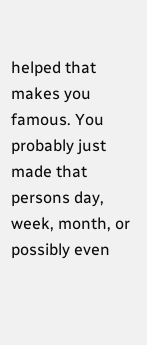helped that makes you famous. You probably just made that persons day, week, month, or possibly even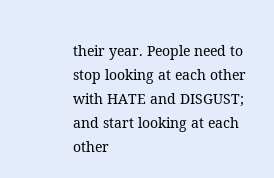their year. People need to stop looking at each other with HATE and DISGUST; and start looking at each other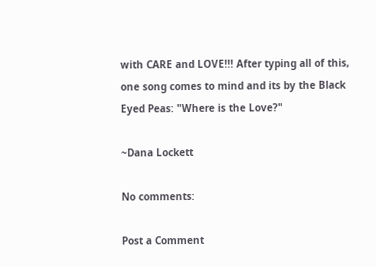with CARE and LOVE!!! After typing all of this, one song comes to mind and its by the Black Eyed Peas: "Where is the Love?"

~Dana Lockett

No comments:

Post a Comment